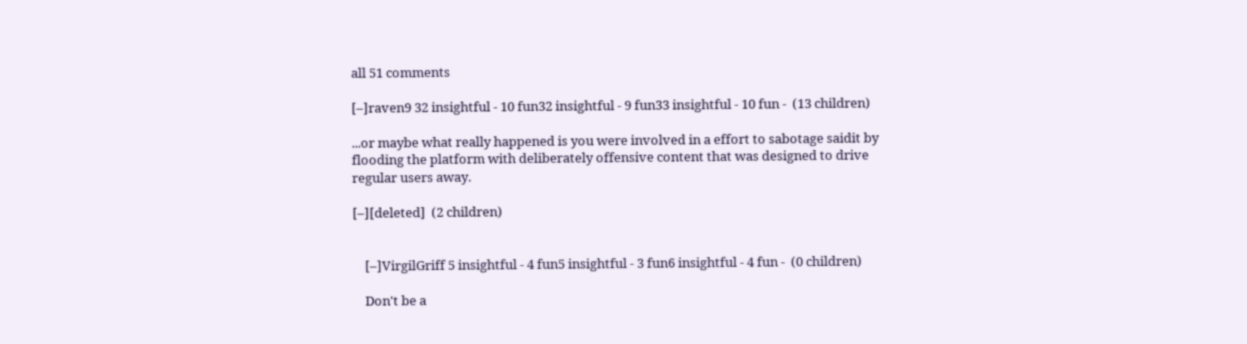all 51 comments

[–]raven9 32 insightful - 10 fun32 insightful - 9 fun33 insightful - 10 fun -  (13 children)

...or maybe what really happened is you were involved in a effort to sabotage saidit by flooding the platform with deliberately offensive content that was designed to drive regular users away.

[–][deleted]  (2 children)


    [–]VirgilGriff 5 insightful - 4 fun5 insightful - 3 fun6 insightful - 4 fun -  (0 children)

    Don't be a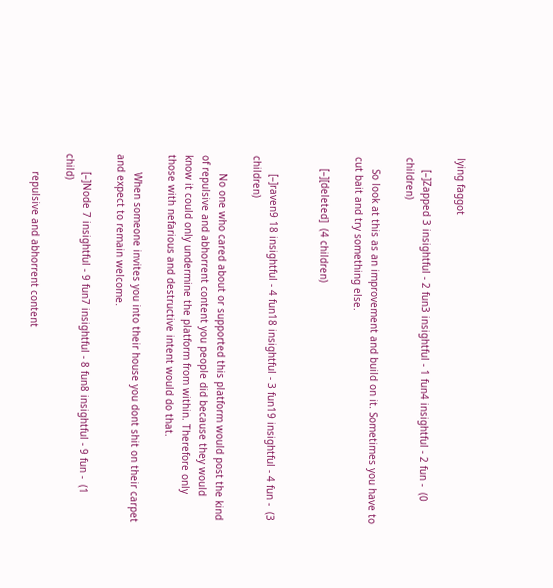lying faggot

    [–]Zapped 3 insightful - 2 fun3 insightful - 1 fun4 insightful - 2 fun -  (0 children)

    So look at this as an improvement and build on it. Sometimes you have to cut bait and try something else.

    [–][deleted]  (4 children)


      [–]raven9 18 insightful - 4 fun18 insightful - 3 fun19 insightful - 4 fun -  (3 children)

      No one who cared about or supported this platform would post the kind of repulsive and abhorrent content you people did because they would know it could only undermine the platform from within. Therefore only those with nefarious and destructive intent would do that.

      When someone invites you into their house you dont shit on their carpet and expect to remain welcome.

      [–]Node 7 insightful - 9 fun7 insightful - 8 fun8 insightful - 9 fun -  (1 child)

      repulsive and abhorrent content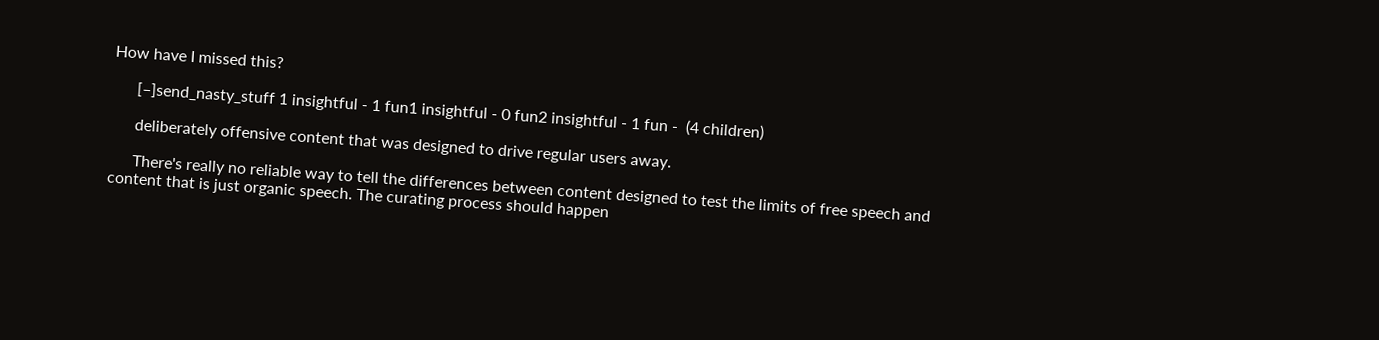How have I missed this?

      [–]send_nasty_stuff 1 insightful - 1 fun1 insightful - 0 fun2 insightful - 1 fun -  (4 children)

      deliberately offensive content that was designed to drive regular users away.

      There's really no reliable way to tell the differences between content designed to test the limits of free speech and content that is just organic speech. The curating process should happen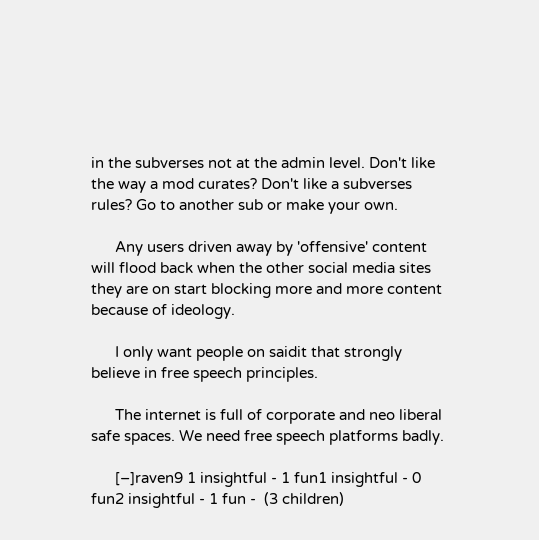in the subverses not at the admin level. Don't like the way a mod curates? Don't like a subverses rules? Go to another sub or make your own.

      Any users driven away by 'offensive' content will flood back when the other social media sites they are on start blocking more and more content because of ideology.

      I only want people on saidit that strongly believe in free speech principles.

      The internet is full of corporate and neo liberal safe spaces. We need free speech platforms badly.

      [–]raven9 1 insightful - 1 fun1 insightful - 0 fun2 insightful - 1 fun -  (3 children)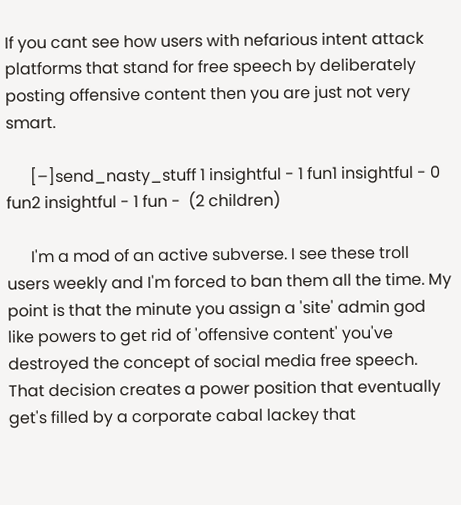If you cant see how users with nefarious intent attack platforms that stand for free speech by deliberately posting offensive content then you are just not very smart.

      [–]send_nasty_stuff 1 insightful - 1 fun1 insightful - 0 fun2 insightful - 1 fun -  (2 children)

      I'm a mod of an active subverse. I see these troll users weekly and I'm forced to ban them all the time. My point is that the minute you assign a 'site' admin god like powers to get rid of 'offensive content' you've destroyed the concept of social media free speech. That decision creates a power position that eventually get's filled by a corporate cabal lackey that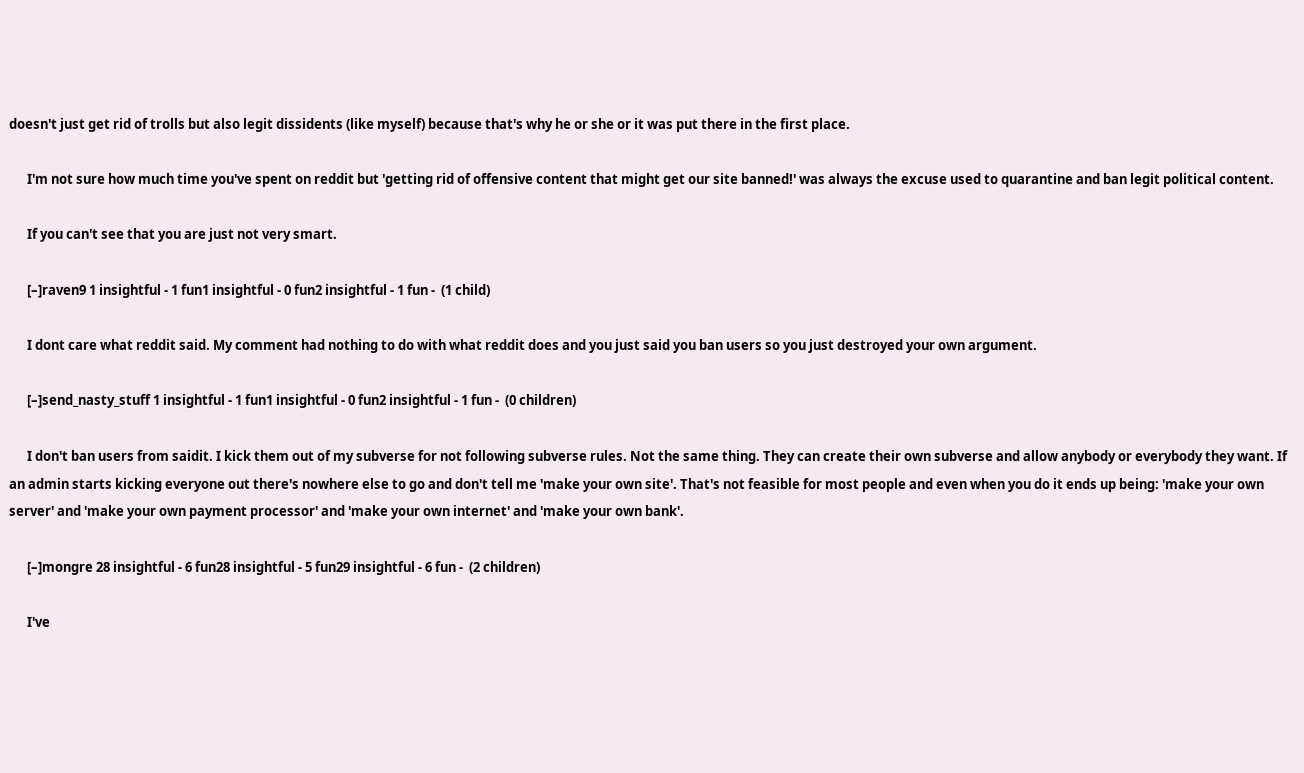doesn't just get rid of trolls but also legit dissidents (like myself) because that's why he or she or it was put there in the first place.

      I'm not sure how much time you've spent on reddit but 'getting rid of offensive content that might get our site banned!' was always the excuse used to quarantine and ban legit political content.

      If you can't see that you are just not very smart.

      [–]raven9 1 insightful - 1 fun1 insightful - 0 fun2 insightful - 1 fun -  (1 child)

      I dont care what reddit said. My comment had nothing to do with what reddit does and you just said you ban users so you just destroyed your own argument.

      [–]send_nasty_stuff 1 insightful - 1 fun1 insightful - 0 fun2 insightful - 1 fun -  (0 children)

      I don't ban users from saidit. I kick them out of my subverse for not following subverse rules. Not the same thing. They can create their own subverse and allow anybody or everybody they want. If an admin starts kicking everyone out there's nowhere else to go and don't tell me 'make your own site'. That's not feasible for most people and even when you do it ends up being: 'make your own server' and 'make your own payment processor' and 'make your own internet' and 'make your own bank'.

      [–]mongre 28 insightful - 6 fun28 insightful - 5 fun29 insightful - 6 fun -  (2 children)

      I've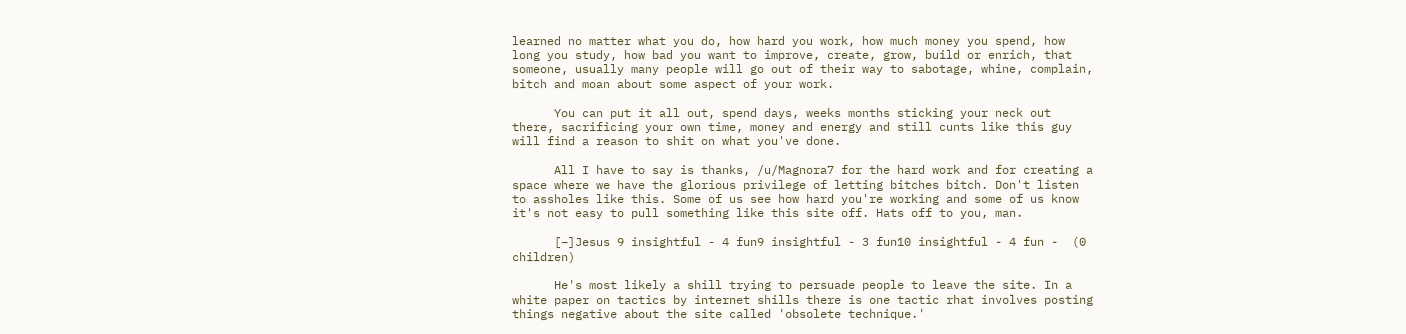learned no matter what you do, how hard you work, how much money you spend, how long you study, how bad you want to improve, create, grow, build or enrich, that someone, usually many people will go out of their way to sabotage, whine, complain, bitch and moan about some aspect of your work.

      You can put it all out, spend days, weeks months sticking your neck out there, sacrificing your own time, money and energy and still cunts like this guy will find a reason to shit on what you've done.

      All I have to say is thanks, /u/Magnora7 for the hard work and for creating a space where we have the glorious privilege of letting bitches bitch. Don't listen to assholes like this. Some of us see how hard you're working and some of us know it's not easy to pull something like this site off. Hats off to you, man.

      [–]Jesus 9 insightful - 4 fun9 insightful - 3 fun10 insightful - 4 fun -  (0 children)

      He's most likely a shill trying to persuade people to leave the site. In a white paper on tactics by internet shills there is one tactic rhat involves posting things negative about the site called 'obsolete technique.'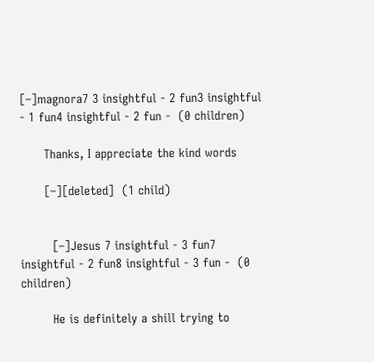[–]magnora7 3 insightful - 2 fun3 insightful - 1 fun4 insightful - 2 fun -  (0 children)

      Thanks, I appreciate the kind words

      [–][deleted]  (1 child)


        [–]Jesus 7 insightful - 3 fun7 insightful - 2 fun8 insightful - 3 fun -  (0 children)

        He is definitely a shill trying to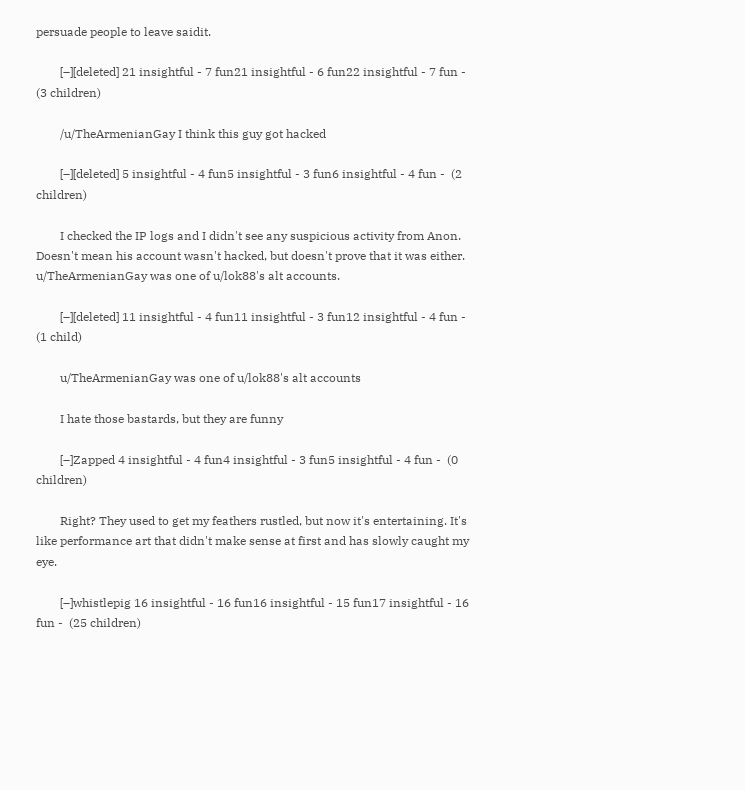persuade people to leave saidit.

        [–][deleted] 21 insightful - 7 fun21 insightful - 6 fun22 insightful - 7 fun -  (3 children)

        /u/TheArmenianGay I think this guy got hacked

        [–][deleted] 5 insightful - 4 fun5 insightful - 3 fun6 insightful - 4 fun -  (2 children)

        I checked the IP logs and I didn't see any suspicious activity from Anon. Doesn't mean his account wasn't hacked, but doesn't prove that it was either. u/TheArmenianGay was one of u/lok88's alt accounts.

        [–][deleted] 11 insightful - 4 fun11 insightful - 3 fun12 insightful - 4 fun -  (1 child)

        u/TheArmenianGay was one of u/lok88's alt accounts

        I hate those bastards, but they are funny

        [–]Zapped 4 insightful - 4 fun4 insightful - 3 fun5 insightful - 4 fun -  (0 children)

        Right? They used to get my feathers rustled, but now it's entertaining. It's like performance art that didn't make sense at first and has slowly caught my eye.

        [–]whistlepig 16 insightful - 16 fun16 insightful - 15 fun17 insightful - 16 fun -  (25 children)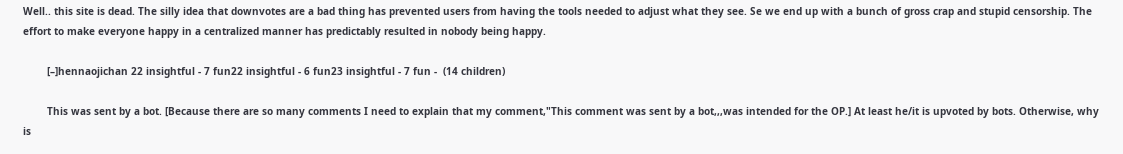Well.. this site is dead. The silly idea that downvotes are a bad thing has prevented users from having the tools needed to adjust what they see. Se we end up with a bunch of gross crap and stupid censorship. The effort to make everyone happy in a centralized manner has predictably resulted in nobody being happy.

        [–]hennaojichan 22 insightful - 7 fun22 insightful - 6 fun23 insightful - 7 fun -  (14 children)

        This was sent by a bot. [Because there are so many comments I need to explain that my comment,"This comment was sent by a bot,,,was intended for the OP.] At least he/it is upvoted by bots. Otherwise, why is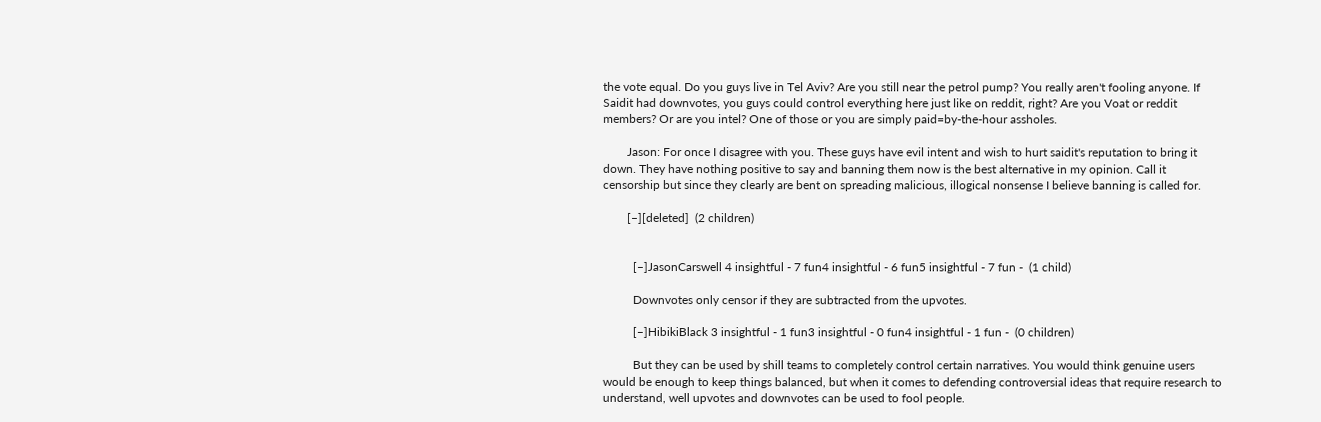the vote equal. Do you guys live in Tel Aviv? Are you still near the petrol pump? You really aren't fooling anyone. If Saidit had downvotes, you guys could control everything here just like on reddit, right? Are you Voat or reddit members? Or are you intel? One of those or you are simply paid=by-the-hour assholes.

        Jason: For once I disagree with you. These guys have evil intent and wish to hurt saidit's reputation to bring it down. They have nothing positive to say and banning them now is the best alternative in my opinion. Call it censorship but since they clearly are bent on spreading malicious, illogical nonsense I believe banning is called for.

        [–][deleted]  (2 children)


          [–]JasonCarswell 4 insightful - 7 fun4 insightful - 6 fun5 insightful - 7 fun -  (1 child)

          Downvotes only censor if they are subtracted from the upvotes.

          [–]HibikiBlack 3 insightful - 1 fun3 insightful - 0 fun4 insightful - 1 fun -  (0 children)

          But they can be used by shill teams to completely control certain narratives. You would think genuine users would be enough to keep things balanced, but when it comes to defending controversial ideas that require research to understand, well upvotes and downvotes can be used to fool people.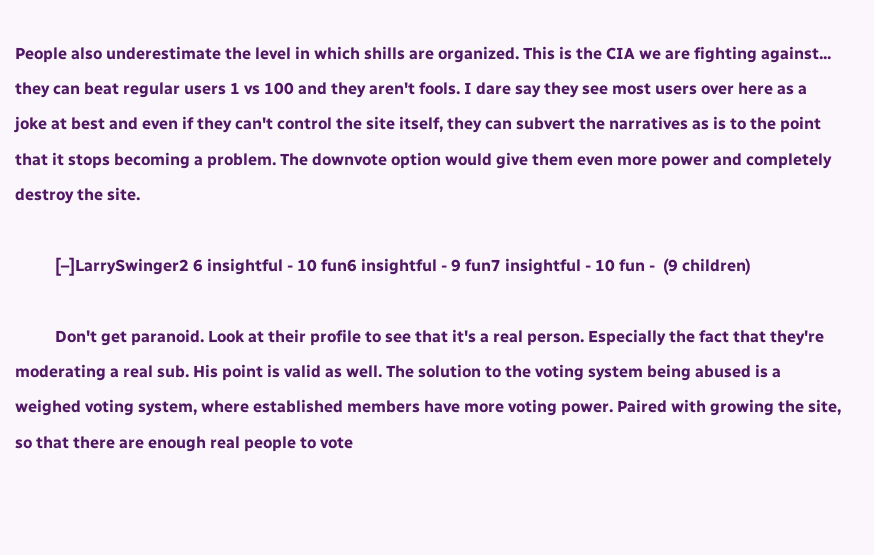People also underestimate the level in which shills are organized. This is the CIA we are fighting against... they can beat regular users 1 vs 100 and they aren't fools. I dare say they see most users over here as a joke at best and even if they can't control the site itself, they can subvert the narratives as is to the point that it stops becoming a problem. The downvote option would give them even more power and completely destroy the site.

          [–]LarrySwinger2 6 insightful - 10 fun6 insightful - 9 fun7 insightful - 10 fun -  (9 children)

          Don't get paranoid. Look at their profile to see that it's a real person. Especially the fact that they're moderating a real sub. His point is valid as well. The solution to the voting system being abused is a weighed voting system, where established members have more voting power. Paired with growing the site, so that there are enough real people to vote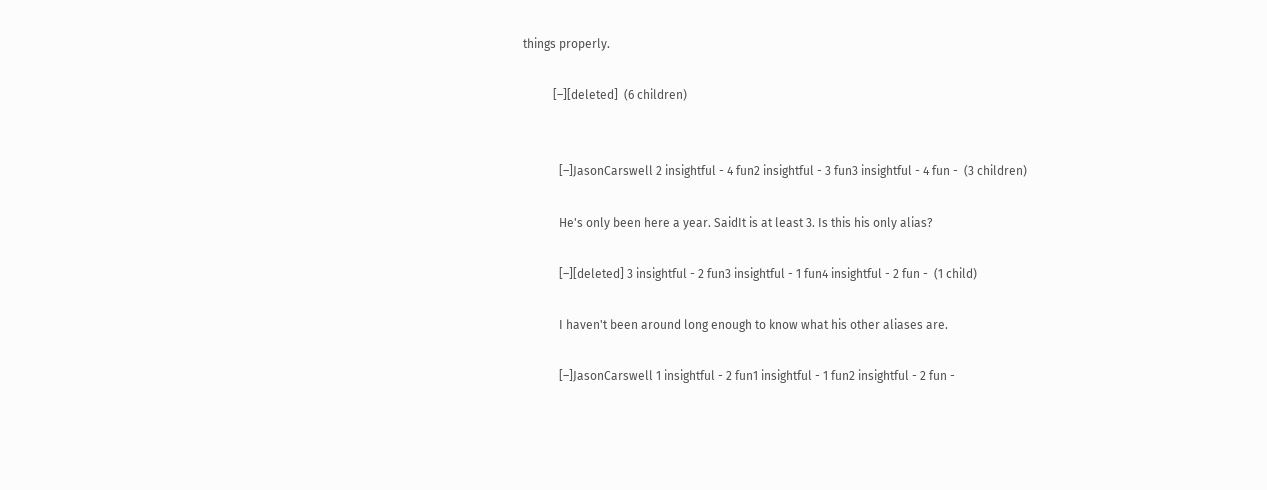things properly.

          [–][deleted]  (6 children)


            [–]JasonCarswell 2 insightful - 4 fun2 insightful - 3 fun3 insightful - 4 fun -  (3 children)

            He's only been here a year. SaidIt is at least 3. Is this his only alias?

            [–][deleted] 3 insightful - 2 fun3 insightful - 1 fun4 insightful - 2 fun -  (1 child)

            I haven't been around long enough to know what his other aliases are.

            [–]JasonCarswell 1 insightful - 2 fun1 insightful - 1 fun2 insightful - 2 fun -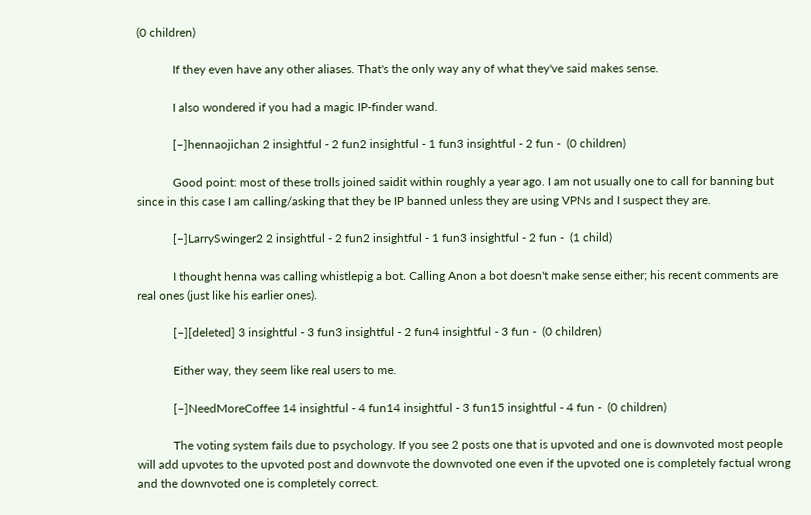(0 children)

            If they even have any other aliases. That's the only way any of what they've said makes sense.

            I also wondered if you had a magic IP-finder wand.

            [–]hennaojichan 2 insightful - 2 fun2 insightful - 1 fun3 insightful - 2 fun -  (0 children)

            Good point: most of these trolls joined saidit within roughly a year ago. I am not usually one to call for banning but since in this case I am calling/asking that they be IP banned unless they are using VPNs and I suspect they are.

            [–]LarrySwinger2 2 insightful - 2 fun2 insightful - 1 fun3 insightful - 2 fun -  (1 child)

            I thought henna was calling whistlepig a bot. Calling Anon a bot doesn't make sense either; his recent comments are real ones (just like his earlier ones).

            [–][deleted] 3 insightful - 3 fun3 insightful - 2 fun4 insightful - 3 fun -  (0 children)

            Either way, they seem like real users to me.

            [–]NeedMoreCoffee 14 insightful - 4 fun14 insightful - 3 fun15 insightful - 4 fun -  (0 children)

            The voting system fails due to psychology. If you see 2 posts one that is upvoted and one is downvoted most people will add upvotes to the upvoted post and downvote the downvoted one even if the upvoted one is completely factual wrong and the downvoted one is completely correct.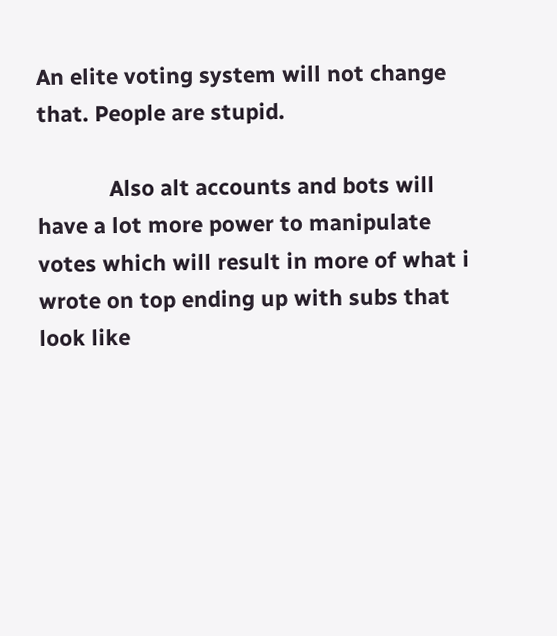An elite voting system will not change that. People are stupid.

            Also alt accounts and bots will have a lot more power to manipulate votes which will result in more of what i wrote on top ending up with subs that look like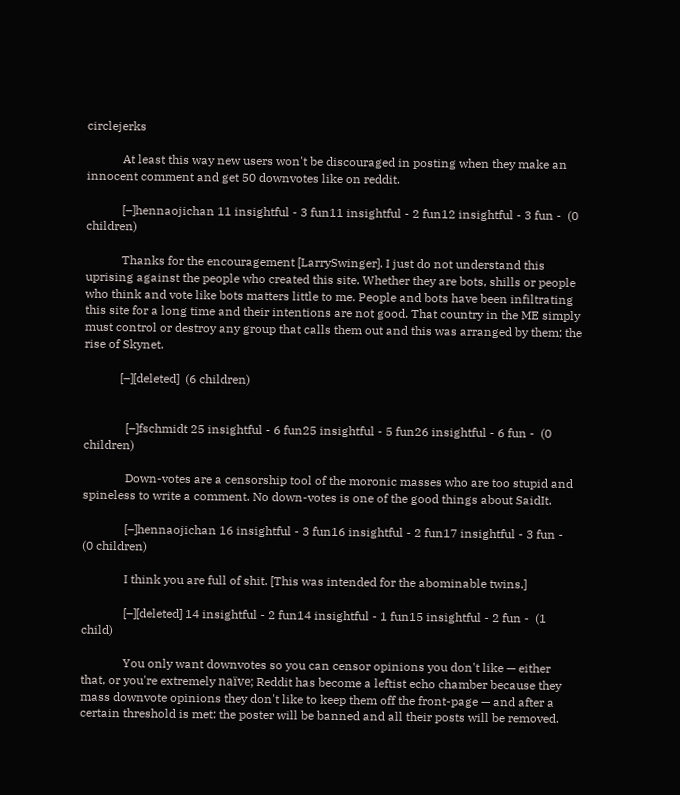circlejerks

            At least this way new users won't be discouraged in posting when they make an innocent comment and get 50 downvotes like on reddit.

            [–]hennaojichan 11 insightful - 3 fun11 insightful - 2 fun12 insightful - 3 fun -  (0 children)

            Thanks for the encouragement [LarrySwinger]. I just do not understand this uprising against the people who created this site. Whether they are bots, shills or people who think and vote like bots matters little to me. People and bots have been infiltrating this site for a long time and their intentions are not good. That country in the ME simply must control or destroy any group that calls them out and this was arranged by them; the rise of Skynet.

            [–][deleted]  (6 children)


              [–]fschmidt 25 insightful - 6 fun25 insightful - 5 fun26 insightful - 6 fun -  (0 children)

              Down-votes are a censorship tool of the moronic masses who are too stupid and spineless to write a comment. No down-votes is one of the good things about SaidIt.

              [–]hennaojichan 16 insightful - 3 fun16 insightful - 2 fun17 insightful - 3 fun -  (0 children)

              I think you are full of shit. [This was intended for the abominable twins.]

              [–][deleted] 14 insightful - 2 fun14 insightful - 1 fun15 insightful - 2 fun -  (1 child)

              You only want downvotes so you can censor opinions you don't like — either that, or you're extremely naïve; Reddit has become a leftist echo chamber because they mass downvote opinions they don't like to keep them off the front-page — and after a certain threshold is met: the poster will be banned and all their posts will be removed.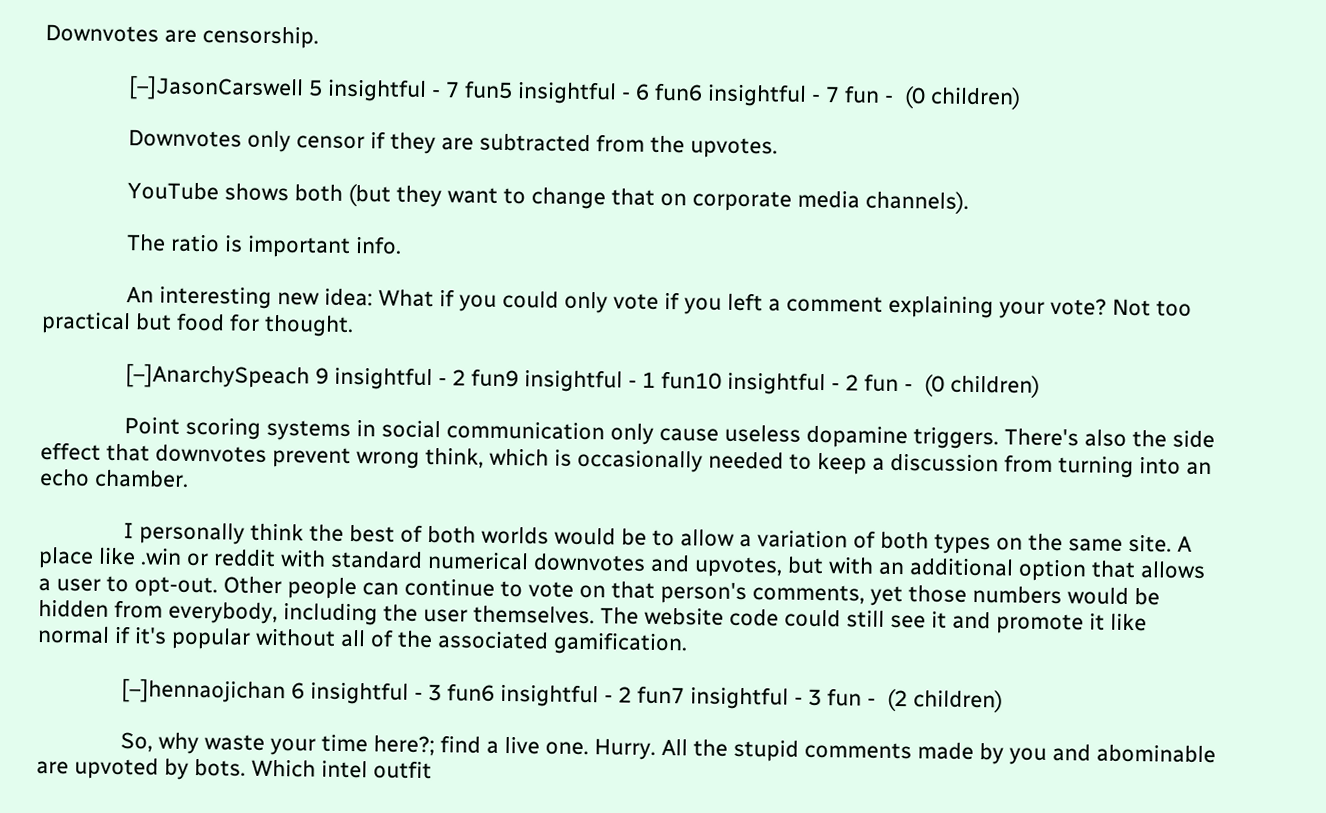Downvotes are censorship.

              [–]JasonCarswell 5 insightful - 7 fun5 insightful - 6 fun6 insightful - 7 fun -  (0 children)

              Downvotes only censor if they are subtracted from the upvotes.

              YouTube shows both (but they want to change that on corporate media channels).

              The ratio is important info.

              An interesting new idea: What if you could only vote if you left a comment explaining your vote? Not too practical but food for thought.

              [–]AnarchySpeach 9 insightful - 2 fun9 insightful - 1 fun10 insightful - 2 fun -  (0 children)

              Point scoring systems in social communication only cause useless dopamine triggers. There's also the side effect that downvotes prevent wrong think, which is occasionally needed to keep a discussion from turning into an echo chamber.

              I personally think the best of both worlds would be to allow a variation of both types on the same site. A place like .win or reddit with standard numerical downvotes and upvotes, but with an additional option that allows a user to opt-out. Other people can continue to vote on that person's comments, yet those numbers would be hidden from everybody, including the user themselves. The website code could still see it and promote it like normal if it's popular without all of the associated gamification.

              [–]hennaojichan 6 insightful - 3 fun6 insightful - 2 fun7 insightful - 3 fun -  (2 children)

              So, why waste your time here?; find a live one. Hurry. All the stupid comments made by you and abominable are upvoted by bots. Which intel outfit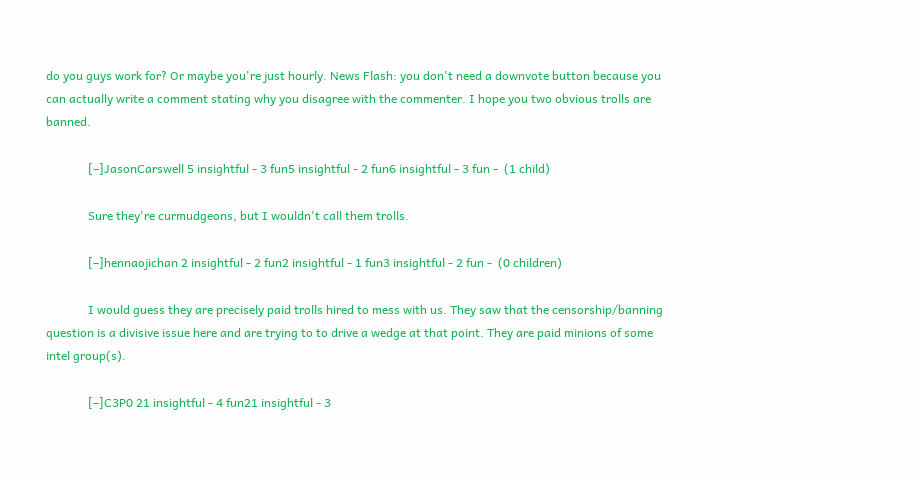do you guys work for? Or maybe you're just hourly. News Flash: you don't need a downvote button because you can actually write a comment stating why you disagree with the commenter. I hope you two obvious trolls are banned.

              [–]JasonCarswell 5 insightful - 3 fun5 insightful - 2 fun6 insightful - 3 fun -  (1 child)

              Sure they're curmudgeons, but I wouldn't call them trolls.

              [–]hennaojichan 2 insightful - 2 fun2 insightful - 1 fun3 insightful - 2 fun -  (0 children)

              I would guess they are precisely paid trolls hired to mess with us. They saw that the censorship/banning question is a divisive issue here and are trying to to drive a wedge at that point. They are paid minions of some intel group(s).

              [–]C3P0 21 insightful - 4 fun21 insightful - 3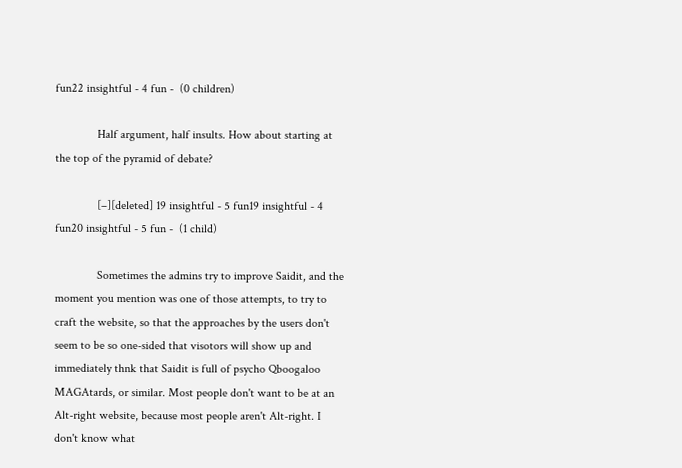fun22 insightful - 4 fun -  (0 children)

              Half argument, half insults. How about starting at the top of the pyramid of debate?

              [–][deleted] 19 insightful - 5 fun19 insightful - 4 fun20 insightful - 5 fun -  (1 child)

              Sometimes the admins try to improve Saidit, and the moment you mention was one of those attempts, to try to craft the website, so that the approaches by the users don't seem to be so one-sided that visotors will show up and immediately thnk that Saidit is full of psycho Qboogaloo MAGAtards, or similar. Most people don't want to be at an Alt-right website, because most people aren't Alt-right. I don't know what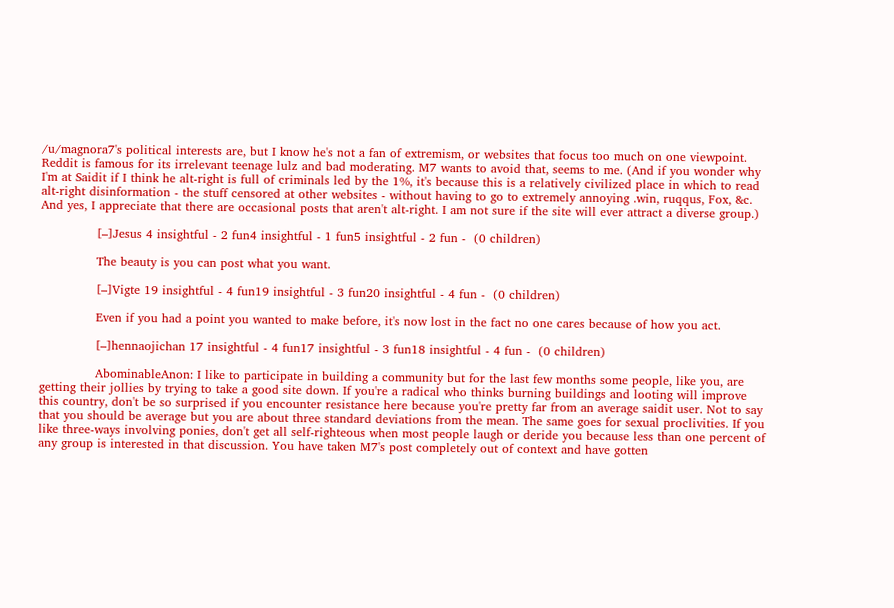/u/magnora7's political interests are, but I know he's not a fan of extremism, or websites that focus too much on one viewpoint. Reddit is famous for its irrelevant teenage lulz and bad moderating. M7 wants to avoid that, seems to me. (And if you wonder why I'm at Saidit if I think he alt-right is full of criminals led by the 1%, it's because this is a relatively civilized place in which to read alt-right disinformation - the stuff censored at other websites - without having to go to extremely annoying .win, ruqqus, Fox, &c. And yes, I appreciate that there are occasional posts that aren't alt-right. I am not sure if the site will ever attract a diverse group.)

              [–]Jesus 4 insightful - 2 fun4 insightful - 1 fun5 insightful - 2 fun -  (0 children)

              The beauty is you can post what you want.

              [–]Vigte 19 insightful - 4 fun19 insightful - 3 fun20 insightful - 4 fun -  (0 children)

              Even if you had a point you wanted to make before, it's now lost in the fact no one cares because of how you act.

              [–]hennaojichan 17 insightful - 4 fun17 insightful - 3 fun18 insightful - 4 fun -  (0 children)

              AbominableAnon: I like to participate in building a community but for the last few months some people, like you, are getting their jollies by trying to take a good site down. If you're a radical who thinks burning buildings and looting will improve this country, don't be so surprised if you encounter resistance here because you're pretty far from an average saidit user. Not to say that you should be average but you are about three standard deviations from the mean. The same goes for sexual proclivities. If you like three-ways involving ponies, don't get all self-righteous when most people laugh or deride you because less than one percent of any group is interested in that discussion. You have taken M7's post completely out of context and have gotten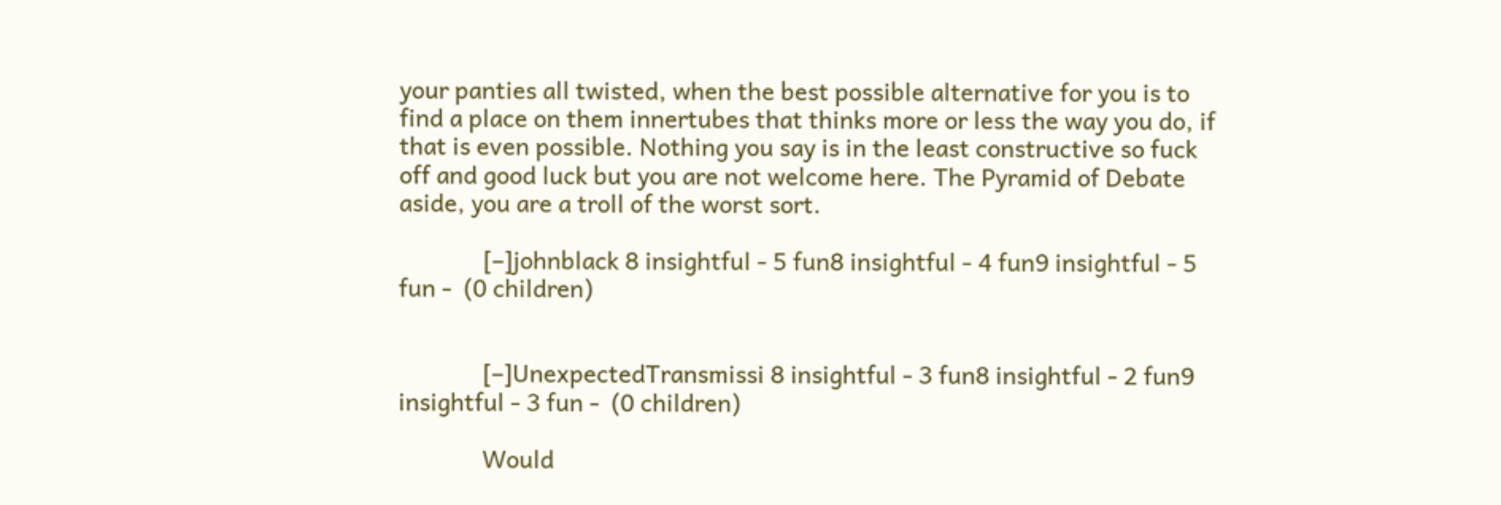your panties all twisted, when the best possible alternative for you is to find a place on them innertubes that thinks more or less the way you do, if that is even possible. Nothing you say is in the least constructive so fuck off and good luck but you are not welcome here. The Pyramid of Debate aside, you are a troll of the worst sort.

              [–]johnblack 8 insightful - 5 fun8 insightful - 4 fun9 insightful - 5 fun -  (0 children)


              [–]UnexpectedTransmissi 8 insightful - 3 fun8 insightful - 2 fun9 insightful - 3 fun -  (0 children)

              Would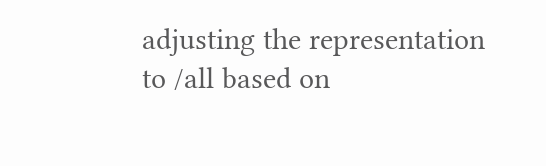adjusting the representation to /all based on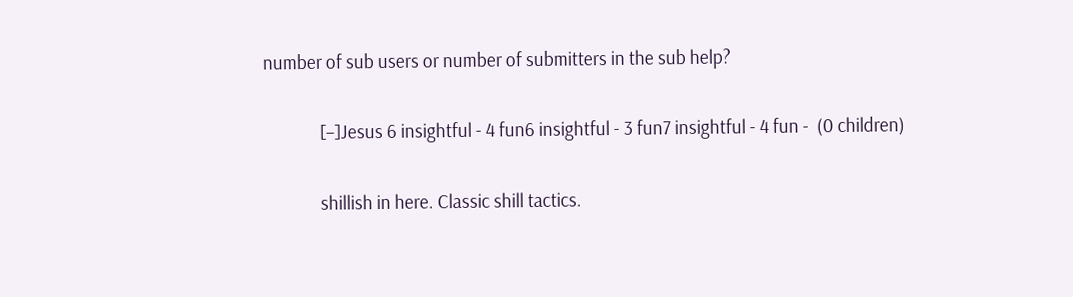number of sub users or number of submitters in the sub help?

              [–]Jesus 6 insightful - 4 fun6 insightful - 3 fun7 insightful - 4 fun -  (0 children)

              shillish in here. Classic shill tactics.